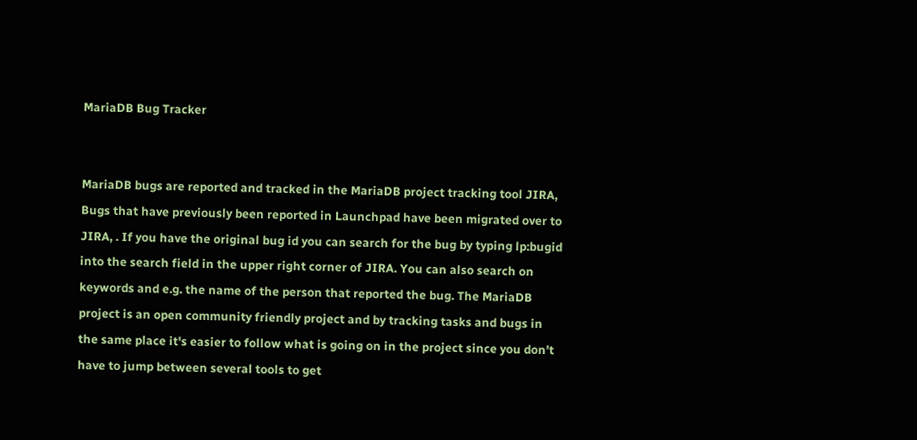MariaDB Bug Tracker


MariaDB bugs are reported and tracked in the MariaDB project tracking tool JIRA, Bugs that have previously been reported in Launchpad have been migrated over to JIRA, . If you have the original bug id you can search for the bug by typing lp:bugid into the search field in the upper right corner of JIRA. You can also search on keywords and e.g. the name of the person that reported the bug. The MariaDB project is an open community friendly project and by tracking tasks and bugs in the same place it's easier to follow what is going on in the project since you don’t have to jump between several tools to get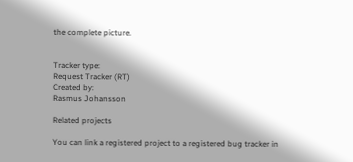the complete picture.


Tracker type:
Request Tracker (RT)
Created by:
Rasmus Johansson

Related projects

You can link a registered project to a registered bug tracker in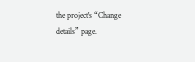the project's “Change details” page.